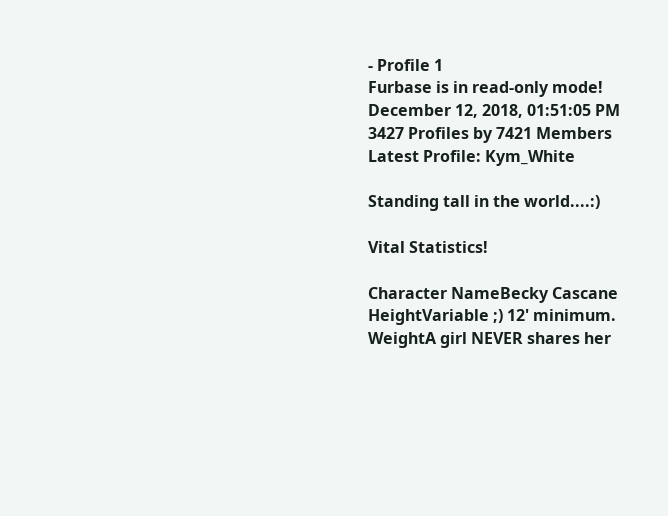- Profile 1
Furbase is in read-only mode!
December 12, 2018, 01:51:05 PM
3427 Profiles by 7421 Members
Latest Profile: Kym_White

Standing tall in the world....:)

Vital Statistics!

Character NameBecky Cascane
HeightVariable ;) 12' minimum.
WeightA girl NEVER shares her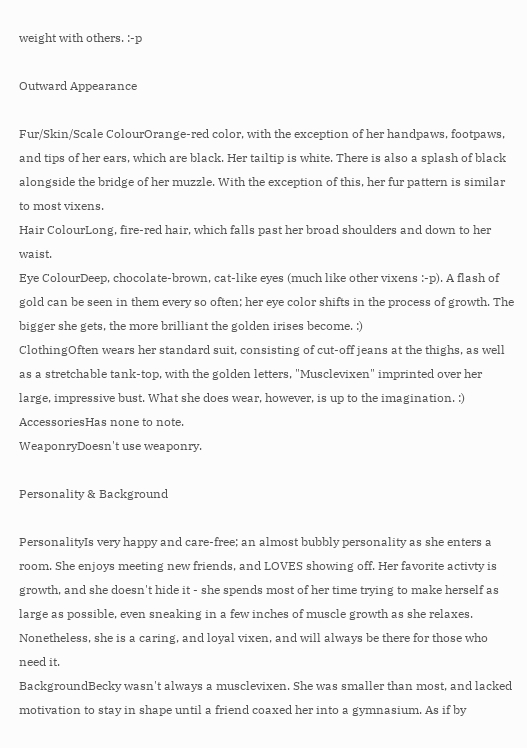weight with others. :-p

Outward Appearance

Fur/Skin/Scale ColourOrange-red color, with the exception of her handpaws, footpaws, and tips of her ears, which are black. Her tailtip is white. There is also a splash of black alongside the bridge of her muzzle. With the exception of this, her fur pattern is similar to most vixens.
Hair ColourLong, fire-red hair, which falls past her broad shoulders and down to her waist.
Eye ColourDeep, chocolate-brown, cat-like eyes (much like other vixens :-p). A flash of gold can be seen in them every so often; her eye color shifts in the process of growth. The bigger she gets, the more brilliant the golden irises become. :)
ClothingOften wears her standard suit, consisting of cut-off jeans at the thighs, as well as a stretchable tank-top, with the golden letters, "Musclevixen" imprinted over her large, impressive bust. What she does wear, however, is up to the imagination. :)
AccessoriesHas none to note.
WeaponryDoesn't use weaponry.

Personality & Background

PersonalityIs very happy and care-free; an almost bubbly personality as she enters a room. She enjoys meeting new friends, and LOVES showing off. Her favorite activty is growth, and she doesn't hide it - she spends most of her time trying to make herself as large as possible, even sneaking in a few inches of muscle growth as she relaxes. Nonetheless, she is a caring, and loyal vixen, and will always be there for those who need it.
BackgroundBecky wasn't always a musclevixen. She was smaller than most, and lacked motivation to stay in shape until a friend coaxed her into a gymnasium. As if by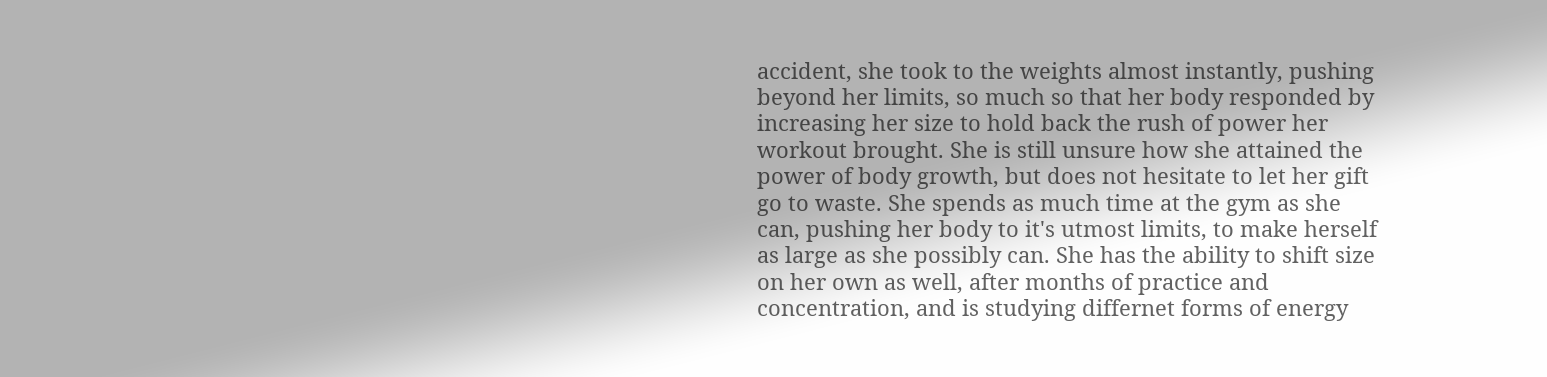accident, she took to the weights almost instantly, pushing beyond her limits, so much so that her body responded by increasing her size to hold back the rush of power her workout brought. She is still unsure how she attained the power of body growth, but does not hesitate to let her gift go to waste. She spends as much time at the gym as she can, pushing her body to it's utmost limits, to make herself as large as she possibly can. She has the ability to shift size on her own as well, after months of practice and concentration, and is studying differnet forms of energy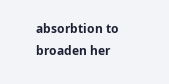absorbtion to broaden her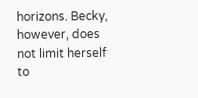horizons. Becky, however, does not limit herself to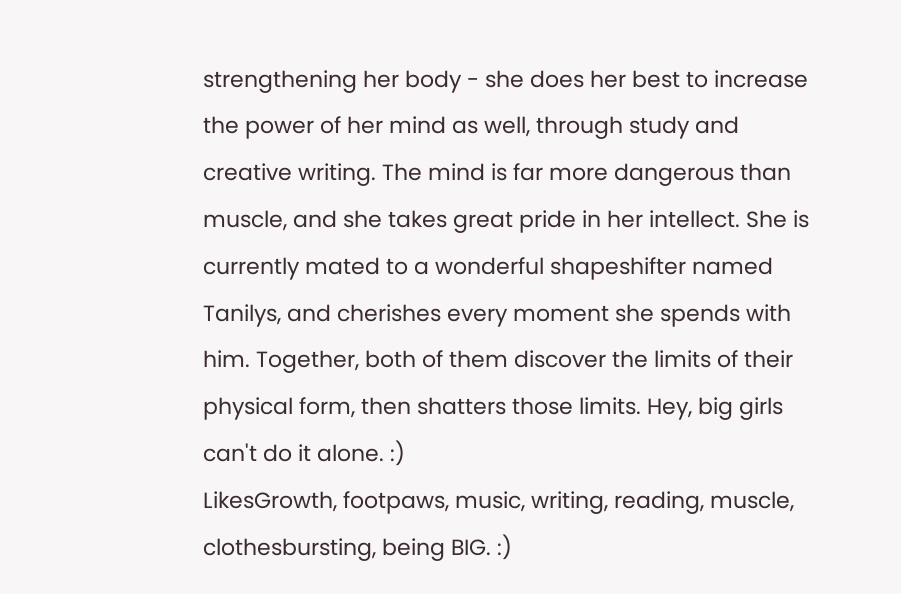strengthening her body - she does her best to increase the power of her mind as well, through study and creative writing. The mind is far more dangerous than muscle, and she takes great pride in her intellect. She is currently mated to a wonderful shapeshifter named Tanilys, and cherishes every moment she spends with him. Together, both of them discover the limits of their physical form, then shatters those limits. Hey, big girls can't do it alone. :)
LikesGrowth, footpaws, music, writing, reading, muscle, clothesbursting, being BIG. :)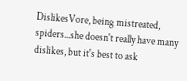DislikesVore, being mistreated, spiders...she doesn't really have many dislikes, but it's best to ask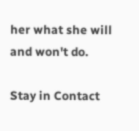her what she will and won't do.

Stay in Contact